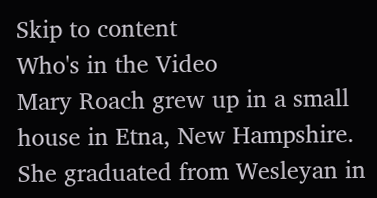Skip to content
Who's in the Video
Mary Roach grew up in a small house in Etna, New Hampshire. She graduated from Wesleyan in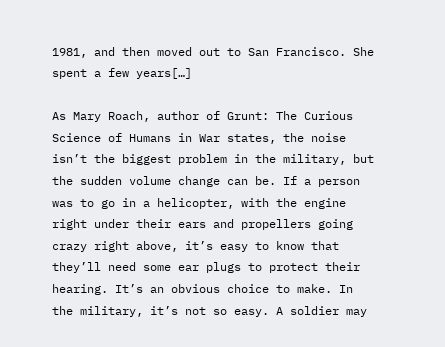1981, and then moved out to San Francisco. She spent a few years[…]

As Mary Roach, author of Grunt: The Curious Science of Humans in War states, the noise isn’t the biggest problem in the military, but the sudden volume change can be. If a person was to go in a helicopter, with the engine right under their ears and propellers going crazy right above, it’s easy to know that they’ll need some ear plugs to protect their hearing. It’s an obvious choice to make. In the military, it’s not so easy. A soldier may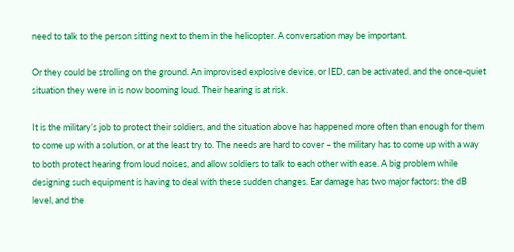need to talk to the person sitting next to them in the helicopter. A conversation may be important.

Or they could be strolling on the ground. An improvised explosive device, or IED, can be activated, and the once-quiet situation they were in is now booming loud. Their hearing is at risk.

It is the military’s job to protect their soldiers, and the situation above has happened more often than enough for them to come up with a solution, or at the least try to. The needs are hard to cover – the military has to come up with a way to both protect hearing from loud noises, and allow soldiers to talk to each other with ease. A big problem while designing such equipment is having to deal with these sudden changes. Ear damage has two major factors: the dB level, and the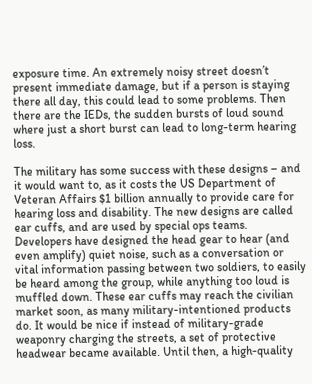exposure time. An extremely noisy street doesn’t present immediate damage, but if a person is staying there all day, this could lead to some problems. Then there are the IEDs, the sudden bursts of loud sound where just a short burst can lead to long-term hearing loss.

The military has some success with these designs – and it would want to, as it costs the US Department of Veteran Affairs $1 billion annually to provide care for hearing loss and disability. The new designs are called ear cuffs, and are used by special ops teams. Developers have designed the head gear to hear (and even amplify) quiet noise, such as a conversation or vital information passing between two soldiers, to easily be heard among the group, while anything too loud is muffled down. These ear cuffs may reach the civilian market soon, as many military-intentioned products do. It would be nice if instead of military-grade weaponry charging the streets, a set of protective headwear became available. Until then, a high-quality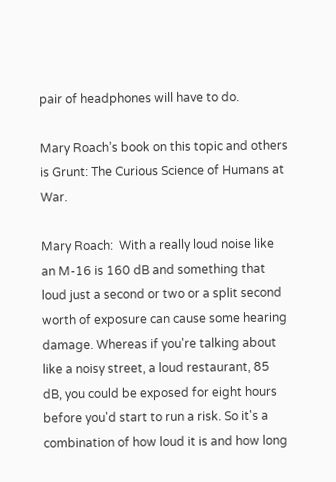pair of headphones will have to do.

Mary Roach’s book on this topic and others is Grunt: The Curious Science of Humans at War.

Mary Roach:  With a really loud noise like an M-16 is 160 dB and something that loud just a second or two or a split second worth of exposure can cause some hearing damage. Whereas if you're talking about like a noisy street, a loud restaurant, 85 dB, you could be exposed for eight hours before you'd start to run a risk. So it's a combination of how loud it is and how long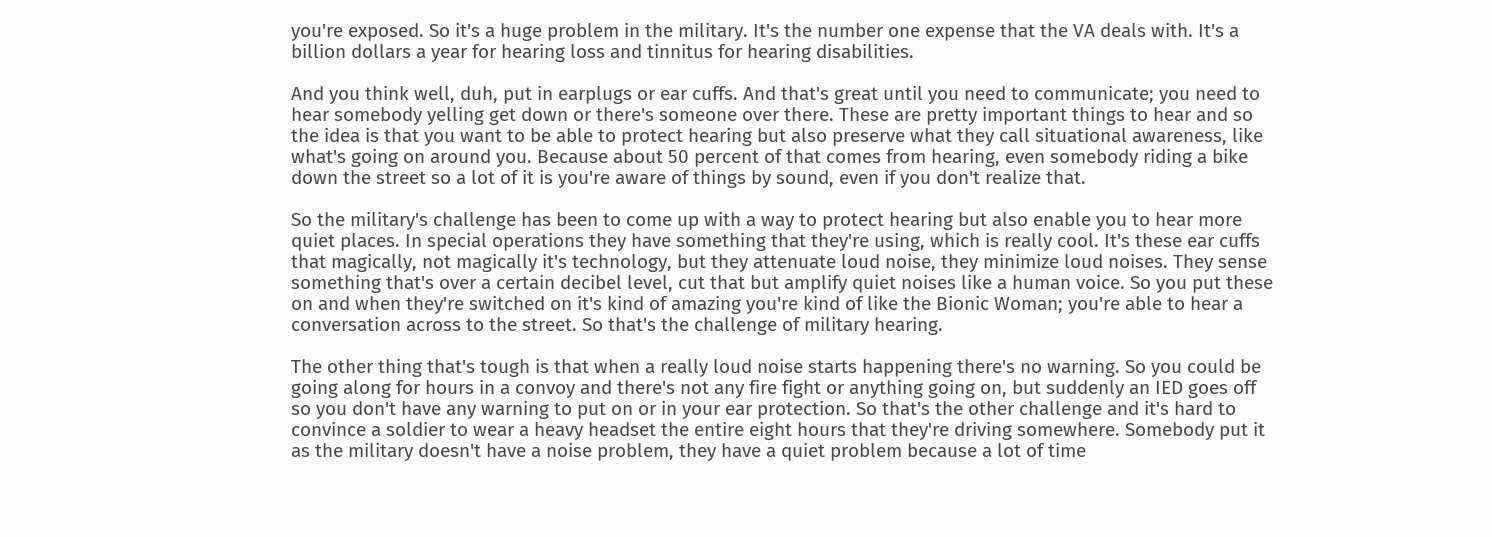you're exposed. So it's a huge problem in the military. It's the number one expense that the VA deals with. It's a billion dollars a year for hearing loss and tinnitus for hearing disabilities.

And you think well, duh, put in earplugs or ear cuffs. And that's great until you need to communicate; you need to hear somebody yelling get down or there's someone over there. These are pretty important things to hear and so the idea is that you want to be able to protect hearing but also preserve what they call situational awareness, like what's going on around you. Because about 50 percent of that comes from hearing, even somebody riding a bike down the street so a lot of it is you're aware of things by sound, even if you don't realize that.

So the military's challenge has been to come up with a way to protect hearing but also enable you to hear more quiet places. In special operations they have something that they're using, which is really cool. It's these ear cuffs that magically, not magically it's technology, but they attenuate loud noise, they minimize loud noises. They sense something that's over a certain decibel level, cut that but amplify quiet noises like a human voice. So you put these on and when they're switched on it's kind of amazing you're kind of like the Bionic Woman; you're able to hear a conversation across to the street. So that's the challenge of military hearing.

The other thing that's tough is that when a really loud noise starts happening there's no warning. So you could be going along for hours in a convoy and there's not any fire fight or anything going on, but suddenly an IED goes off so you don't have any warning to put on or in your ear protection. So that's the other challenge and it's hard to convince a soldier to wear a heavy headset the entire eight hours that they're driving somewhere. Somebody put it as the military doesn't have a noise problem, they have a quiet problem because a lot of time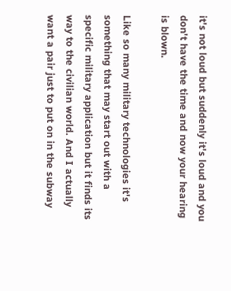it's not loud but suddenly it's loud and you don't have the time and now your hearing is blown.

Like so many military technologies it's something that may start out with a specific military application but it finds its way to the civilian world. And I actually want a pair just to put on in the subway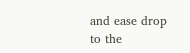and ease drop to the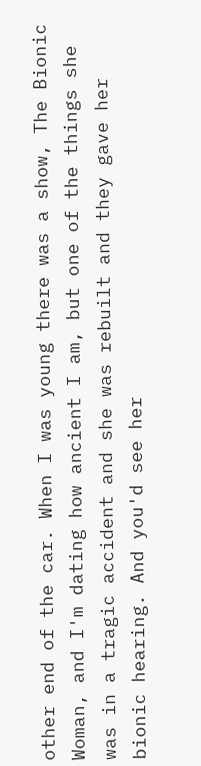other end of the car. When I was young there was a show, The Bionic Woman, and I'm dating how ancient I am, but one of the things she was in a tragic accident and she was rebuilt and they gave her bionic hearing. And you'd see her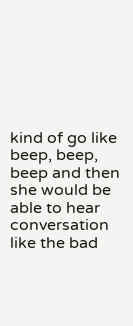kind of go like beep, beep, beep and then she would be able to hear conversation like the bad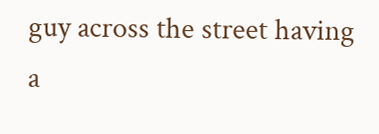guy across the street having a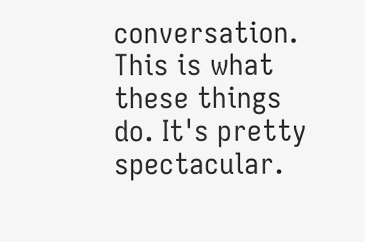conversation. This is what these things do. It's pretty spectacular.